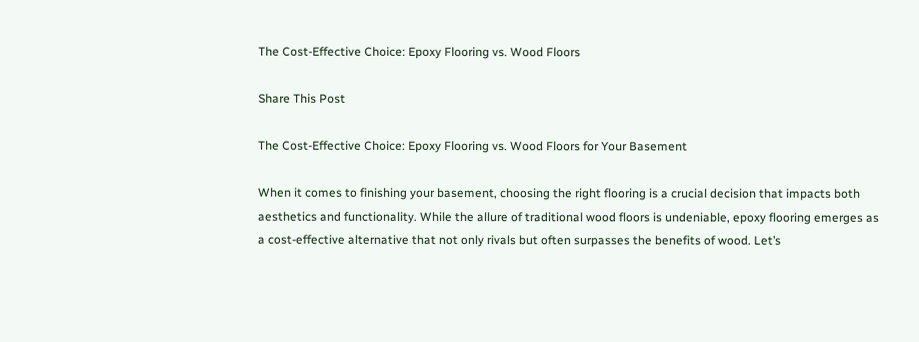The Cost-Effective Choice: Epoxy Flooring vs. Wood Floors

Share This Post

The Cost-Effective Choice: Epoxy Flooring vs. Wood Floors for Your Basement

When it comes to finishing your basement, choosing the right flooring is a crucial decision that impacts both aesthetics and functionality. While the allure of traditional wood floors is undeniable, epoxy flooring emerges as a cost-effective alternative that not only rivals but often surpasses the benefits of wood. Let’s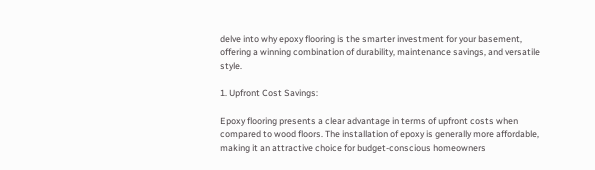delve into why epoxy flooring is the smarter investment for your basement, offering a winning combination of durability, maintenance savings, and versatile style.

1. Upfront Cost Savings:

Epoxy flooring presents a clear advantage in terms of upfront costs when compared to wood floors. The installation of epoxy is generally more affordable, making it an attractive choice for budget-conscious homeowners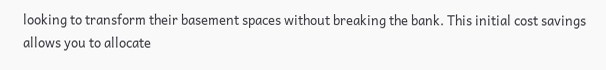looking to transform their basement spaces without breaking the bank. This initial cost savings allows you to allocate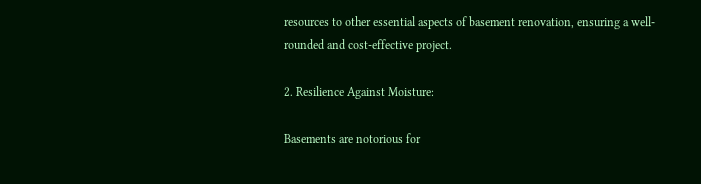resources to other essential aspects of basement renovation, ensuring a well-rounded and cost-effective project.

2. Resilience Against Moisture:

Basements are notorious for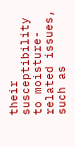their susceptibility to moisture-related issues, such as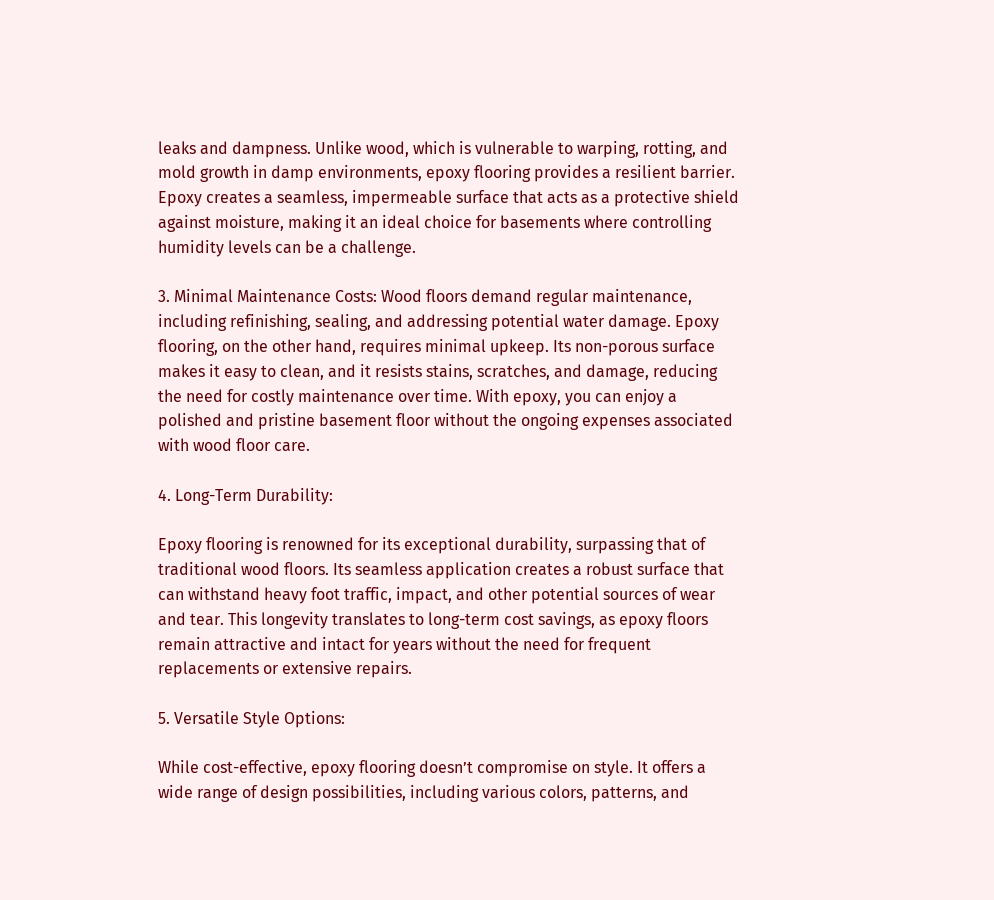leaks and dampness. Unlike wood, which is vulnerable to warping, rotting, and mold growth in damp environments, epoxy flooring provides a resilient barrier. Epoxy creates a seamless, impermeable surface that acts as a protective shield against moisture, making it an ideal choice for basements where controlling humidity levels can be a challenge.

3. Minimal Maintenance Costs: Wood floors demand regular maintenance, including refinishing, sealing, and addressing potential water damage. Epoxy flooring, on the other hand, requires minimal upkeep. Its non-porous surface makes it easy to clean, and it resists stains, scratches, and damage, reducing the need for costly maintenance over time. With epoxy, you can enjoy a polished and pristine basement floor without the ongoing expenses associated with wood floor care.

4. Long-Term Durability:

Epoxy flooring is renowned for its exceptional durability, surpassing that of traditional wood floors. Its seamless application creates a robust surface that can withstand heavy foot traffic, impact, and other potential sources of wear and tear. This longevity translates to long-term cost savings, as epoxy floors remain attractive and intact for years without the need for frequent replacements or extensive repairs.

5. Versatile Style Options:

While cost-effective, epoxy flooring doesn’t compromise on style. It offers a wide range of design possibilities, including various colors, patterns, and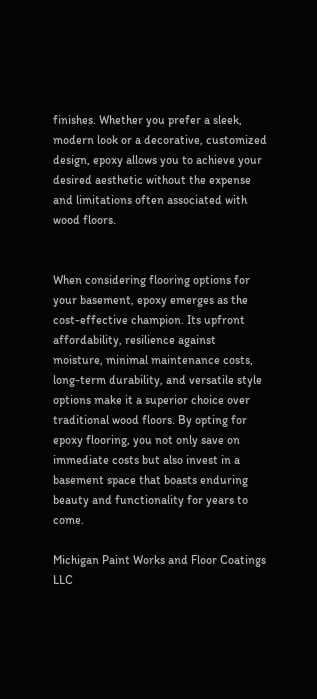finishes. Whether you prefer a sleek, modern look or a decorative, customized design, epoxy allows you to achieve your desired aesthetic without the expense and limitations often associated with wood floors.


When considering flooring options for your basement, epoxy emerges as the cost-effective champion. Its upfront affordability, resilience against moisture, minimal maintenance costs, long-term durability, and versatile style options make it a superior choice over traditional wood floors. By opting for epoxy flooring, you not only save on immediate costs but also invest in a basement space that boasts enduring beauty and functionality for years to come.

Michigan Paint Works and Floor Coatings LLC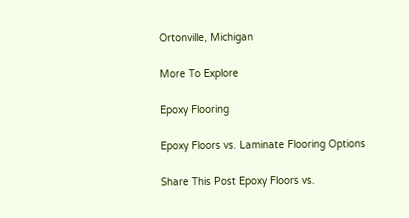Ortonville, Michigan

More To Explore

Epoxy Flooring

Epoxy Floors vs. Laminate Flooring Options

Share This Post Epoxy Floors vs.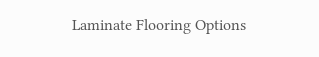Laminate Flooring Options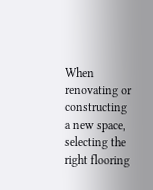When renovating or constructing a new space, selecting the right flooring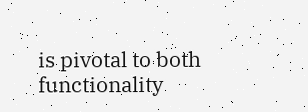is pivotal to both functionality